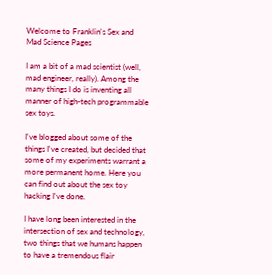Welcome to Franklin's Sex and Mad Science Pages

I am a bit of a mad scientist (well, mad engineer, really). Among the many things I do is inventing all manner of high-tech programmable sex toys.

I've blogged about some of the things I've created, but decided that some of my experiments warrant a more permanent home. Here you can find out about the sex toy hacking I've done.

I have long been interested in the intersection of sex and technology, two things that we humans happen to have a tremendous flair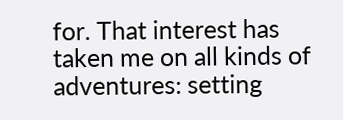for. That interest has taken me on all kinds of adventures: setting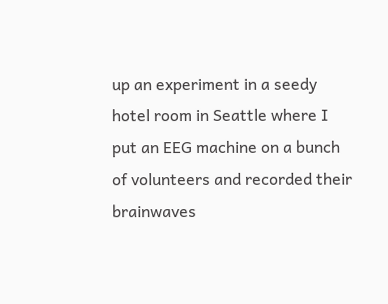up an experiment in a seedy hotel room in Seattle where I put an EEG machine on a bunch of volunteers and recorded their brainwaves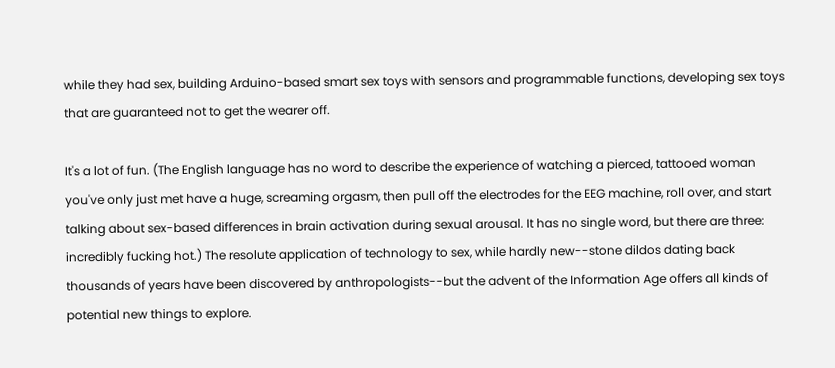while they had sex, building Arduino-based smart sex toys with sensors and programmable functions, developing sex toys that are guaranteed not to get the wearer off.

It's a lot of fun. (The English language has no word to describe the experience of watching a pierced, tattooed woman you've only just met have a huge, screaming orgasm, then pull off the electrodes for the EEG machine, roll over, and start talking about sex-based differences in brain activation during sexual arousal. It has no single word, but there are three: incredibly fucking hot.) The resolute application of technology to sex, while hardly new--stone dildos dating back thousands of years have been discovered by anthropologists--but the advent of the Information Age offers all kinds of potential new things to explore.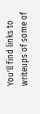You'll find links to writeups of some of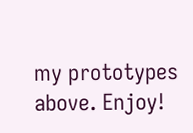my prototypes above. Enjoy!